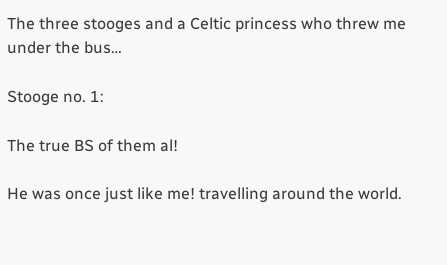The three stooges and a Celtic princess who threw me under the bus…

Stooge no. 1:

The true BS of them al!

He was once just like me! travelling around the world.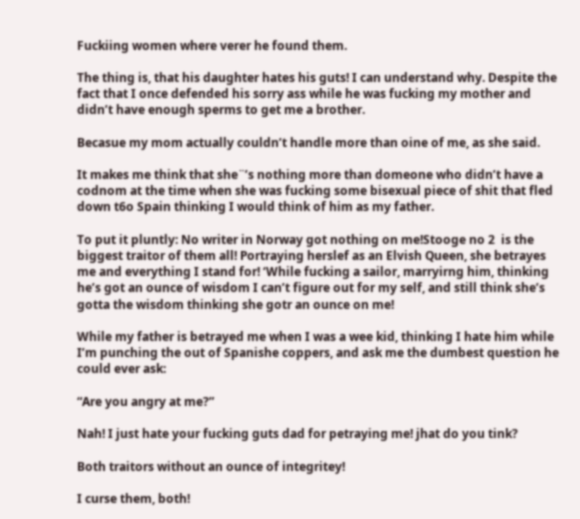Fuckiing women where verer he found them.

The thing is, that his daughter hates his guts! I can understand why. Despite the fact that I once defended his sorry ass while he was fucking my mother and didn’t have enough sperms to get me a brother.

Becasue my mom actually couldn’t handle more than oine of me, as she said.

It makes me think that she¨’s nothing more than domeone who didn’t have a codnom at the time when she was fucking some bisexual piece of shit that fled down t6o Spain thinking I would think of him as my father.

To put it pluntly: No writer in Norway got nothing on me!Stooge no 2  is the biggest traitor of them all! Portraying herslef as an Elvish Queen, she betrayes me and everything I stand for! ‘While fucking a sailor, marryirng him, thinking he’s got an ounce of wisdom I can’t figure out for my self, and still think she’s gotta the wisdom thinking she gotr an ounce on me!

While my father is betrayed me when I was a wee kid, thinking I hate him while I’m punching the out of Spanishe coppers, and ask me the dumbest question he could ever ask:

“Are you angry at me?”

Nah! I just hate your fucking guts dad for petraying me! jhat do you tink?

Both traitors without an ounce of integritey!

I curse them, both!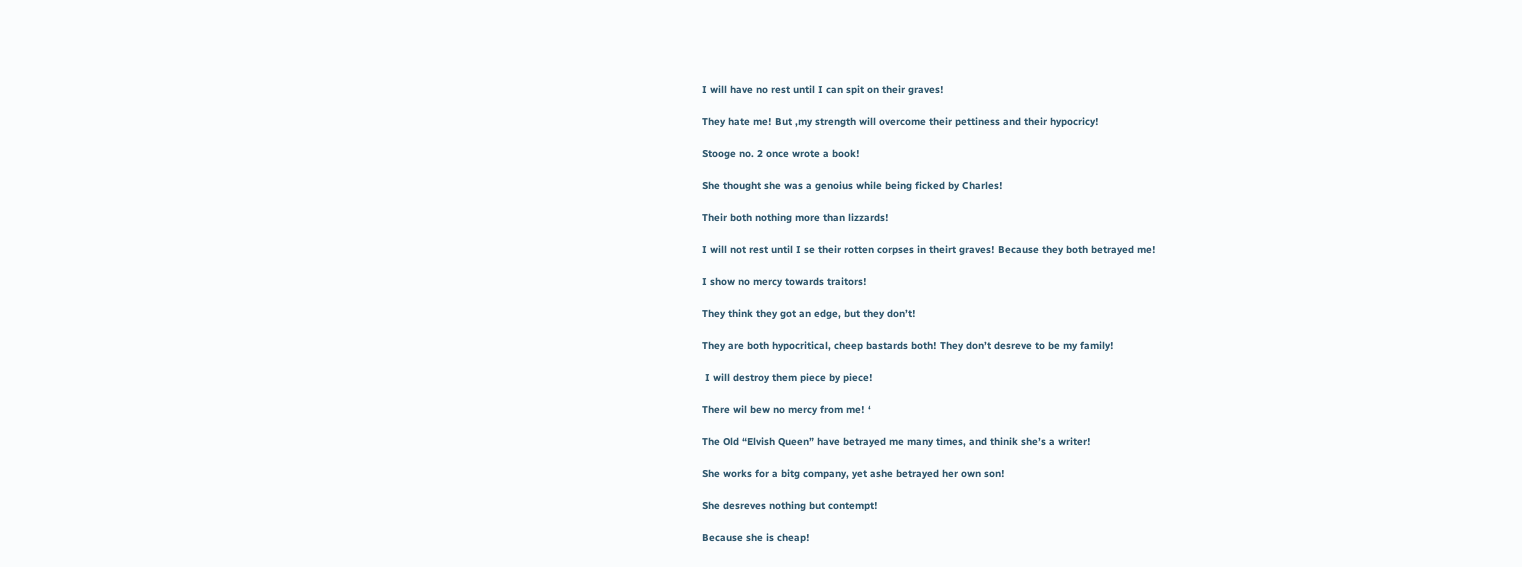I will have no rest until I can spit on their graves!

They hate me! But ,my strength will overcome their pettiness and their hypocricy!

Stooge no. 2 once wrote a book!

She thought she was a genoius while being ficked by Charles!

Their both nothing more than lizzards!

I will not rest until I se their rotten corpses in theirt graves! Because they both betrayed me!

I show no mercy towards traitors!

They think they got an edge, but they don’t!

They are both hypocritical, cheep bastards both! They don’t desreve to be my family!

 I will destroy them piece by piece!

There wil bew no mercy from me! ‘

The Old “Elvish Queen” have betrayed me many times, and thinik she’s a writer!

She works for a bitg company, yet ashe betrayed her own son!

She desreves nothing but contempt!

Because she is cheap!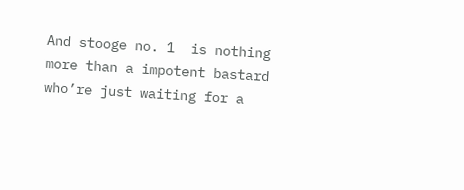And stooge no. 1  is nothing more than a impotent bastard who’re just waiting for a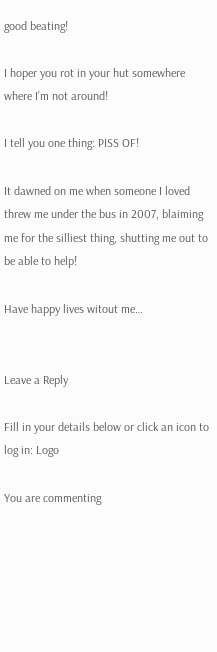good beating!

I hoper you rot in your hut somewhere where I’m not around!

I tell you one thing: PISS OF!

It dawned on me when someone I loved threw me under the bus in 2007, blaiming me for the silliest thing, shutting me out to be able to help!

Have happy lives witout me…


Leave a Reply

Fill in your details below or click an icon to log in: Logo

You are commenting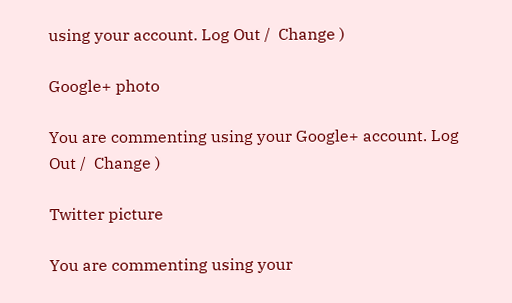using your account. Log Out /  Change )

Google+ photo

You are commenting using your Google+ account. Log Out /  Change )

Twitter picture

You are commenting using your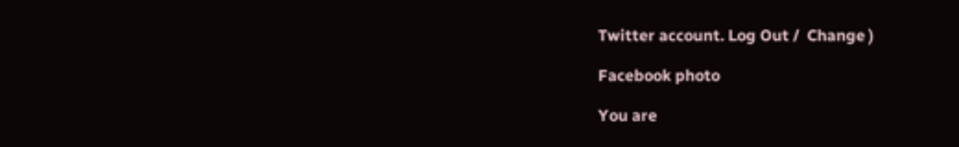Twitter account. Log Out /  Change )

Facebook photo

You are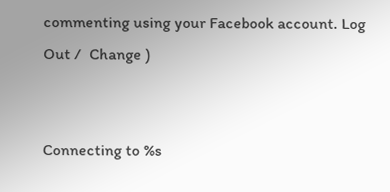commenting using your Facebook account. Log Out /  Change )


Connecting to %s